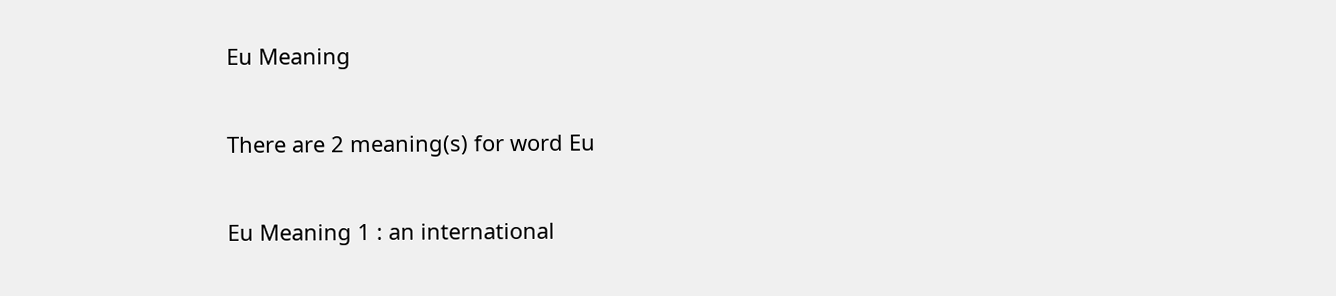Eu Meaning

There are 2 meaning(s) for word Eu

Eu Meaning 1 : an international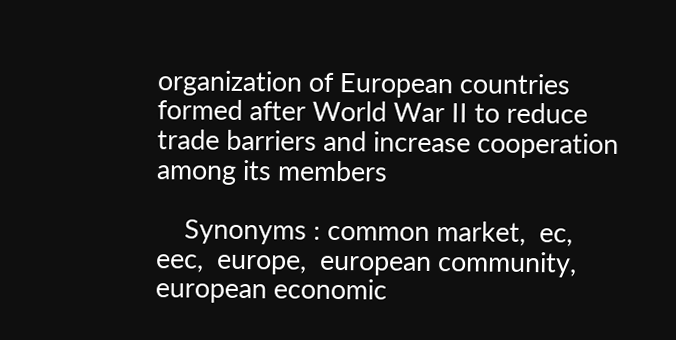organization of European countries formed after World War II to reduce trade barriers and increase cooperation among its members

    Synonyms : common market,  ec,  eec,  europe,  european community,  european economic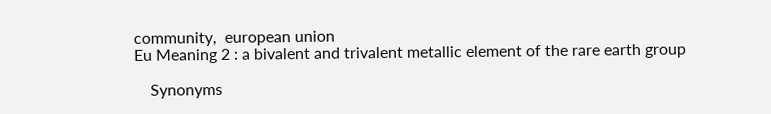community,  european union
Eu Meaning 2 : a bivalent and trivalent metallic element of the rare earth group

    Synonyms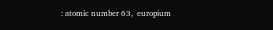: atomic number 63,  europium